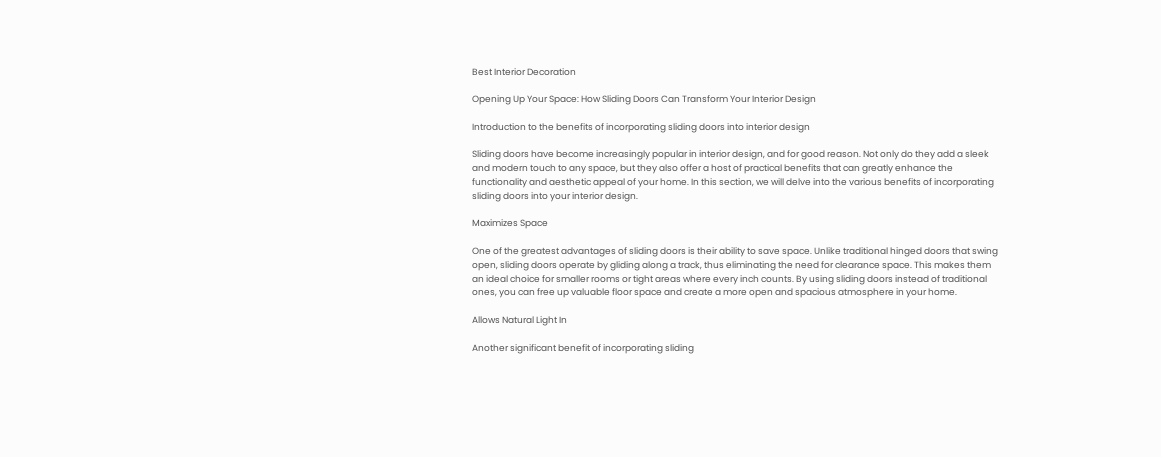Best Interior Decoration

Opening Up Your Space: How Sliding Doors Can Transform Your Interior Design

Introduction to the benefits of incorporating sliding doors into interior design

Sliding doors have become increasingly popular in interior design, and for good reason. Not only do they add a sleek and modern touch to any space, but they also offer a host of practical benefits that can greatly enhance the functionality and aesthetic appeal of your home. In this section, we will delve into the various benefits of incorporating sliding doors into your interior design.

Maximizes Space

One of the greatest advantages of sliding doors is their ability to save space. Unlike traditional hinged doors that swing open, sliding doors operate by gliding along a track, thus eliminating the need for clearance space. This makes them an ideal choice for smaller rooms or tight areas where every inch counts. By using sliding doors instead of traditional ones, you can free up valuable floor space and create a more open and spacious atmosphere in your home.

Allows Natural Light In

Another significant benefit of incorporating sliding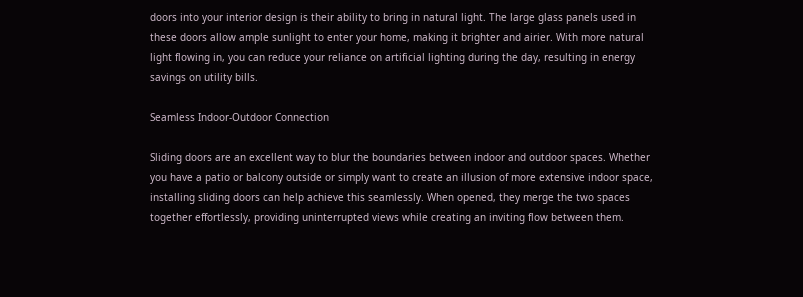doors into your interior design is their ability to bring in natural light. The large glass panels used in these doors allow ample sunlight to enter your home, making it brighter and airier. With more natural light flowing in, you can reduce your reliance on artificial lighting during the day, resulting in energy savings on utility bills.

Seamless Indoor-Outdoor Connection

Sliding doors are an excellent way to blur the boundaries between indoor and outdoor spaces. Whether you have a patio or balcony outside or simply want to create an illusion of more extensive indoor space, installing sliding doors can help achieve this seamlessly. When opened, they merge the two spaces together effortlessly, providing uninterrupted views while creating an inviting flow between them.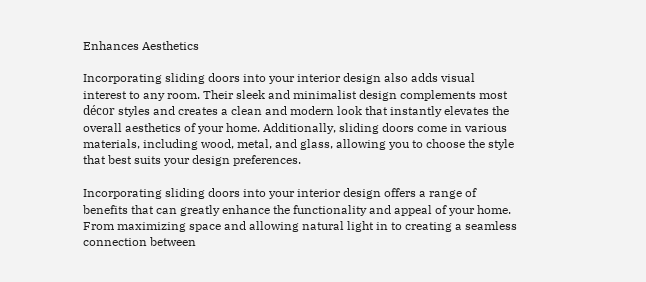Enhances Aesthetics

Incorporating sliding doors into your interior design also adds visual interest to any room. Their sleek and minimalist design complements most décor styles and creates a clean and modern look that instantly elevates the overall aesthetics of your home. Additionally, sliding doors come in various materials, including wood, metal, and glass, allowing you to choose the style that best suits your design preferences.

Incorporating sliding doors into your interior design offers a range of benefits that can greatly enhance the functionality and appeal of your home. From maximizing space and allowing natural light in to creating a seamless connection between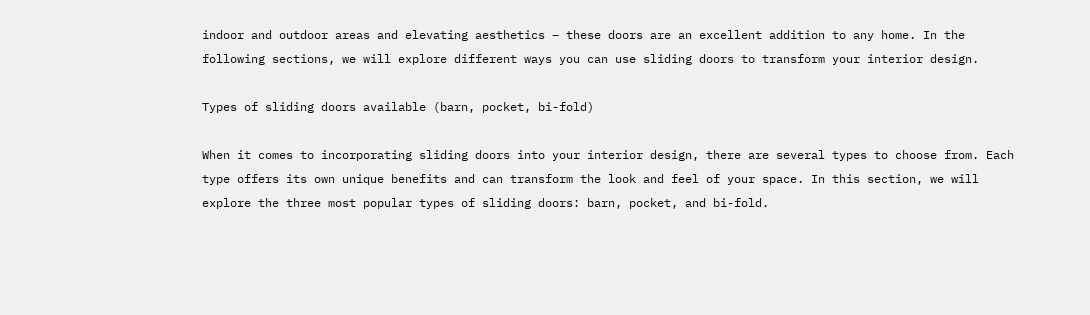indoor and outdoor areas and elevating aesthetics – these doors are an excellent addition to any home. In the following sections, we will explore different ways you can use sliding doors to transform your interior design.

Types of sliding doors available (barn, pocket, bi-fold)

When it comes to incorporating sliding doors into your interior design, there are several types to choose from. Each type offers its own unique benefits and can transform the look and feel of your space. In this section, we will explore the three most popular types of sliding doors: barn, pocket, and bi-fold.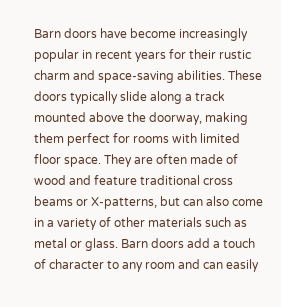Barn doors have become increasingly popular in recent years for their rustic charm and space-saving abilities. These doors typically slide along a track mounted above the doorway, making them perfect for rooms with limited floor space. They are often made of wood and feature traditional cross beams or X-patterns, but can also come in a variety of other materials such as metal or glass. Barn doors add a touch of character to any room and can easily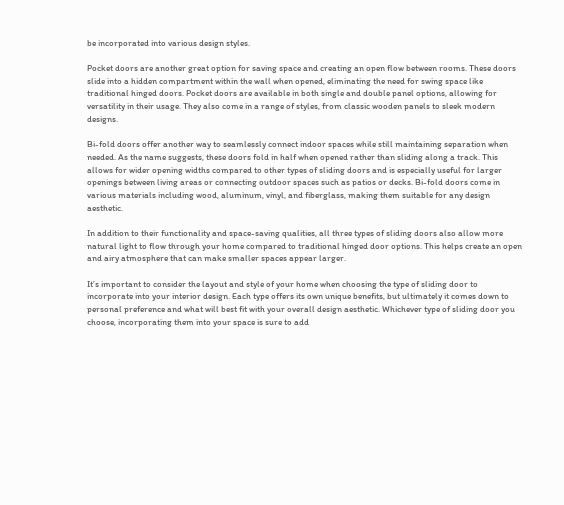be incorporated into various design styles.

Pocket doors are another great option for saving space and creating an open flow between rooms. These doors slide into a hidden compartment within the wall when opened, eliminating the need for swing space like traditional hinged doors. Pocket doors are available in both single and double panel options, allowing for versatility in their usage. They also come in a range of styles, from classic wooden panels to sleek modern designs.

Bi-fold doors offer another way to seamlessly connect indoor spaces while still maintaining separation when needed. As the name suggests, these doors fold in half when opened rather than sliding along a track. This allows for wider opening widths compared to other types of sliding doors and is especially useful for larger openings between living areas or connecting outdoor spaces such as patios or decks. Bi-fold doors come in various materials including wood, aluminum, vinyl, and fiberglass, making them suitable for any design aesthetic.

In addition to their functionality and space-saving qualities, all three types of sliding doors also allow more natural light to flow through your home compared to traditional hinged door options. This helps create an open and airy atmosphere that can make smaller spaces appear larger.

It’s important to consider the layout and style of your home when choosing the type of sliding door to incorporate into your interior design. Each type offers its own unique benefits, but ultimately it comes down to personal preference and what will best fit with your overall design aesthetic. Whichever type of sliding door you choose, incorporating them into your space is sure to add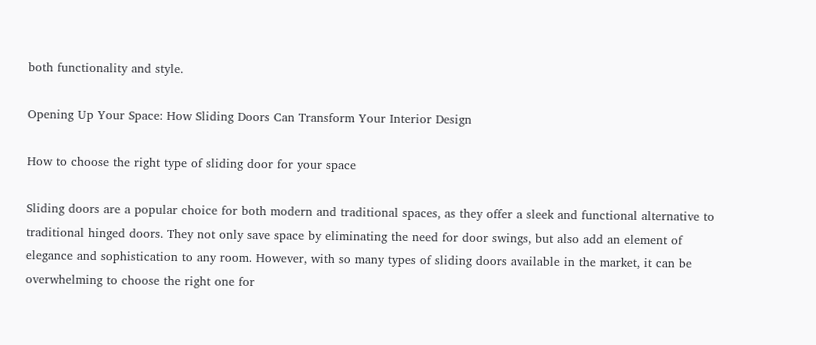both functionality and style.

Opening Up Your Space: How Sliding Doors Can Transform Your Interior Design

How to choose the right type of sliding door for your space

Sliding doors are a popular choice for both modern and traditional spaces, as they offer a sleek and functional alternative to traditional hinged doors. They not only save space by eliminating the need for door swings, but also add an element of elegance and sophistication to any room. However, with so many types of sliding doors available in the market, it can be overwhelming to choose the right one for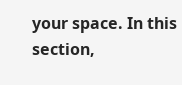your space. In this section,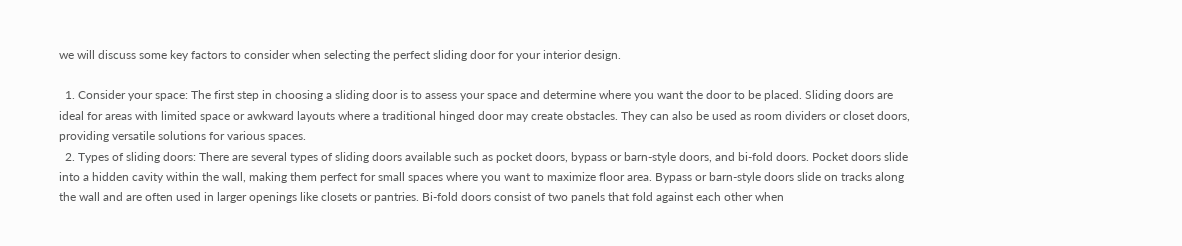we will discuss some key factors to consider when selecting the perfect sliding door for your interior design.

  1. Consider your space: The first step in choosing a sliding door is to assess your space and determine where you want the door to be placed. Sliding doors are ideal for areas with limited space or awkward layouts where a traditional hinged door may create obstacles. They can also be used as room dividers or closet doors, providing versatile solutions for various spaces.
  2. Types of sliding doors: There are several types of sliding doors available such as pocket doors, bypass or barn-style doors, and bi-fold doors. Pocket doors slide into a hidden cavity within the wall, making them perfect for small spaces where you want to maximize floor area. Bypass or barn-style doors slide on tracks along the wall and are often used in larger openings like closets or pantries. Bi-fold doors consist of two panels that fold against each other when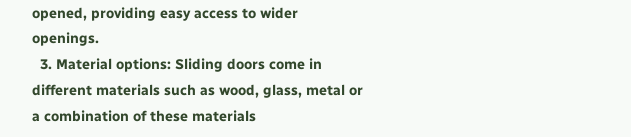opened, providing easy access to wider openings.
  3. Material options: Sliding doors come in different materials such as wood, glass, metal or a combination of these materials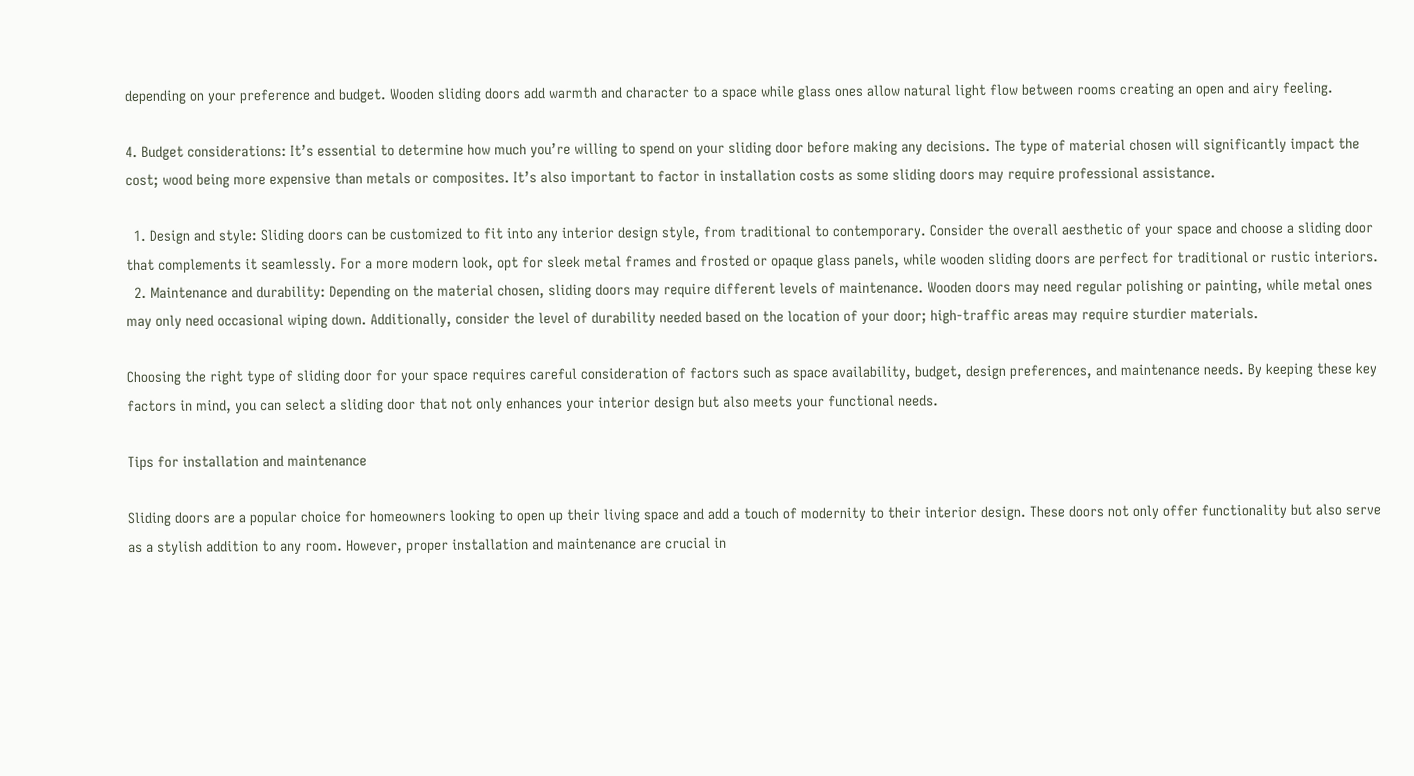depending on your preference and budget. Wooden sliding doors add warmth and character to a space while glass ones allow natural light flow between rooms creating an open and airy feeling.

4. Budget considerations: It’s essential to determine how much you’re willing to spend on your sliding door before making any decisions. The type of material chosen will significantly impact the cost; wood being more expensive than metals or composites. It’s also important to factor in installation costs as some sliding doors may require professional assistance.

  1. Design and style: Sliding doors can be customized to fit into any interior design style, from traditional to contemporary. Consider the overall aesthetic of your space and choose a sliding door that complements it seamlessly. For a more modern look, opt for sleek metal frames and frosted or opaque glass panels, while wooden sliding doors are perfect for traditional or rustic interiors.
  2. Maintenance and durability: Depending on the material chosen, sliding doors may require different levels of maintenance. Wooden doors may need regular polishing or painting, while metal ones may only need occasional wiping down. Additionally, consider the level of durability needed based on the location of your door; high-traffic areas may require sturdier materials.

Choosing the right type of sliding door for your space requires careful consideration of factors such as space availability, budget, design preferences, and maintenance needs. By keeping these key factors in mind, you can select a sliding door that not only enhances your interior design but also meets your functional needs.

Tips for installation and maintenance

Sliding doors are a popular choice for homeowners looking to open up their living space and add a touch of modernity to their interior design. These doors not only offer functionality but also serve as a stylish addition to any room. However, proper installation and maintenance are crucial in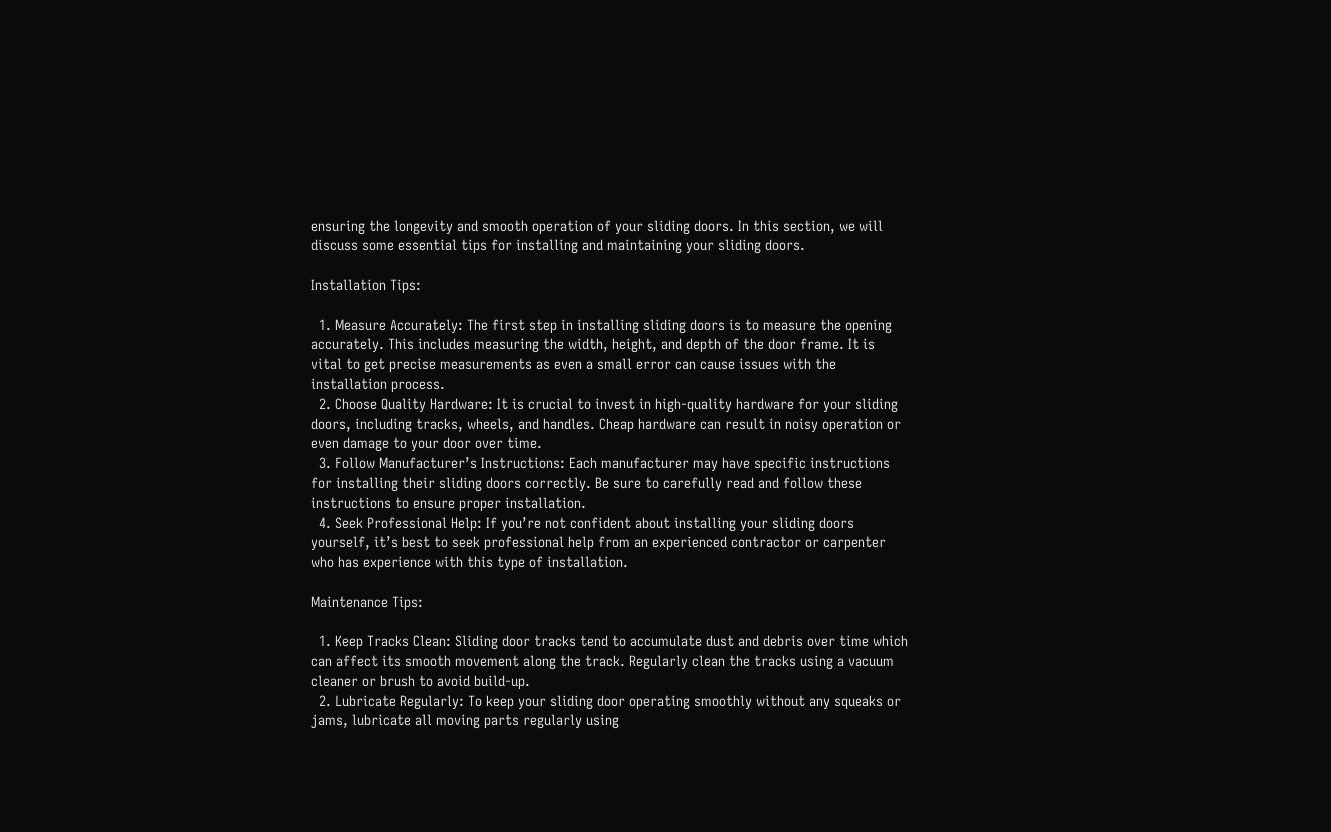ensuring the longevity and smooth operation of your sliding doors. In this section, we will discuss some essential tips for installing and maintaining your sliding doors.

Installation Tips:

  1. Measure Accurately: The first step in installing sliding doors is to measure the opening accurately. This includes measuring the width, height, and depth of the door frame. It is vital to get precise measurements as even a small error can cause issues with the installation process.
  2. Choose Quality Hardware: It is crucial to invest in high-quality hardware for your sliding doors, including tracks, wheels, and handles. Cheap hardware can result in noisy operation or even damage to your door over time.
  3. Follow Manufacturer’s Instructions: Each manufacturer may have specific instructions for installing their sliding doors correctly. Be sure to carefully read and follow these instructions to ensure proper installation.
  4. Seek Professional Help: If you’re not confident about installing your sliding doors yourself, it’s best to seek professional help from an experienced contractor or carpenter who has experience with this type of installation.

Maintenance Tips:

  1. Keep Tracks Clean: Sliding door tracks tend to accumulate dust and debris over time which can affect its smooth movement along the track. Regularly clean the tracks using a vacuum cleaner or brush to avoid build-up.
  2. Lubricate Regularly: To keep your sliding door operating smoothly without any squeaks or jams, lubricate all moving parts regularly using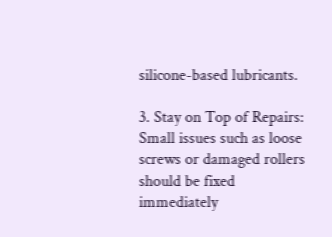silicone-based lubricants.

3. Stay on Top of Repairs: Small issues such as loose screws or damaged rollers should be fixed immediately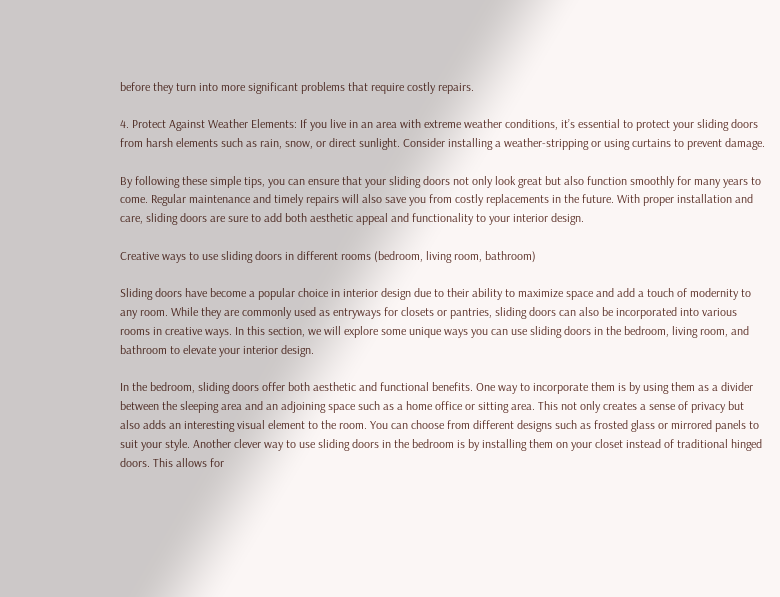before they turn into more significant problems that require costly repairs.

4. Protect Against Weather Elements: If you live in an area with extreme weather conditions, it’s essential to protect your sliding doors from harsh elements such as rain, snow, or direct sunlight. Consider installing a weather-stripping or using curtains to prevent damage.

By following these simple tips, you can ensure that your sliding doors not only look great but also function smoothly for many years to come. Regular maintenance and timely repairs will also save you from costly replacements in the future. With proper installation and care, sliding doors are sure to add both aesthetic appeal and functionality to your interior design.

Creative ways to use sliding doors in different rooms (bedroom, living room, bathroom)

Sliding doors have become a popular choice in interior design due to their ability to maximize space and add a touch of modernity to any room. While they are commonly used as entryways for closets or pantries, sliding doors can also be incorporated into various rooms in creative ways. In this section, we will explore some unique ways you can use sliding doors in the bedroom, living room, and bathroom to elevate your interior design.

In the bedroom, sliding doors offer both aesthetic and functional benefits. One way to incorporate them is by using them as a divider between the sleeping area and an adjoining space such as a home office or sitting area. This not only creates a sense of privacy but also adds an interesting visual element to the room. You can choose from different designs such as frosted glass or mirrored panels to suit your style. Another clever way to use sliding doors in the bedroom is by installing them on your closet instead of traditional hinged doors. This allows for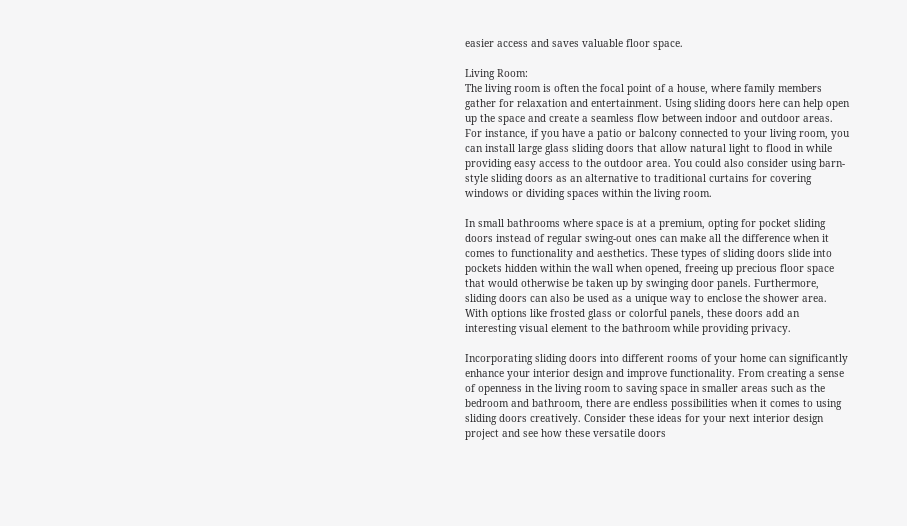easier access and saves valuable floor space.

Living Room:
The living room is often the focal point of a house, where family members gather for relaxation and entertainment. Using sliding doors here can help open up the space and create a seamless flow between indoor and outdoor areas. For instance, if you have a patio or balcony connected to your living room, you can install large glass sliding doors that allow natural light to flood in while providing easy access to the outdoor area. You could also consider using barn-style sliding doors as an alternative to traditional curtains for covering windows or dividing spaces within the living room.

In small bathrooms where space is at a premium, opting for pocket sliding doors instead of regular swing-out ones can make all the difference when it comes to functionality and aesthetics. These types of sliding doors slide into pockets hidden within the wall when opened, freeing up precious floor space that would otherwise be taken up by swinging door panels. Furthermore, sliding doors can also be used as a unique way to enclose the shower area. With options like frosted glass or colorful panels, these doors add an interesting visual element to the bathroom while providing privacy.

Incorporating sliding doors into different rooms of your home can significantly enhance your interior design and improve functionality. From creating a sense of openness in the living room to saving space in smaller areas such as the bedroom and bathroom, there are endless possibilities when it comes to using sliding doors creatively. Consider these ideas for your next interior design project and see how these versatile doors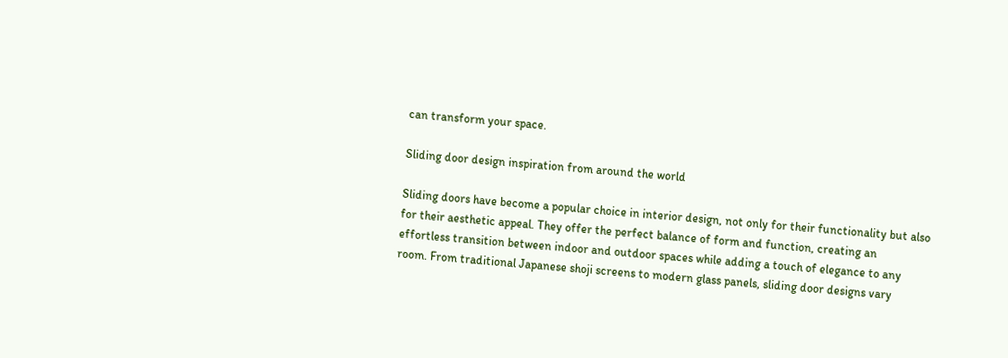can transform your space.

Sliding door design inspiration from around the world

Sliding doors have become a popular choice in interior design, not only for their functionality but also for their aesthetic appeal. They offer the perfect balance of form and function, creating an effortless transition between indoor and outdoor spaces while adding a touch of elegance to any room. From traditional Japanese shoji screens to modern glass panels, sliding door designs vary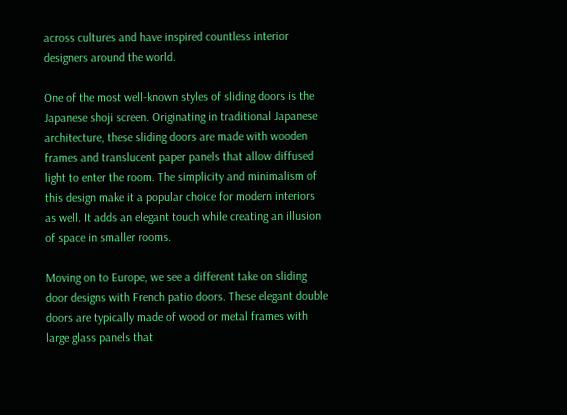across cultures and have inspired countless interior designers around the world.

One of the most well-known styles of sliding doors is the Japanese shoji screen. Originating in traditional Japanese architecture, these sliding doors are made with wooden frames and translucent paper panels that allow diffused light to enter the room. The simplicity and minimalism of this design make it a popular choice for modern interiors as well. It adds an elegant touch while creating an illusion of space in smaller rooms.

Moving on to Europe, we see a different take on sliding door designs with French patio doors. These elegant double doors are typically made of wood or metal frames with large glass panels that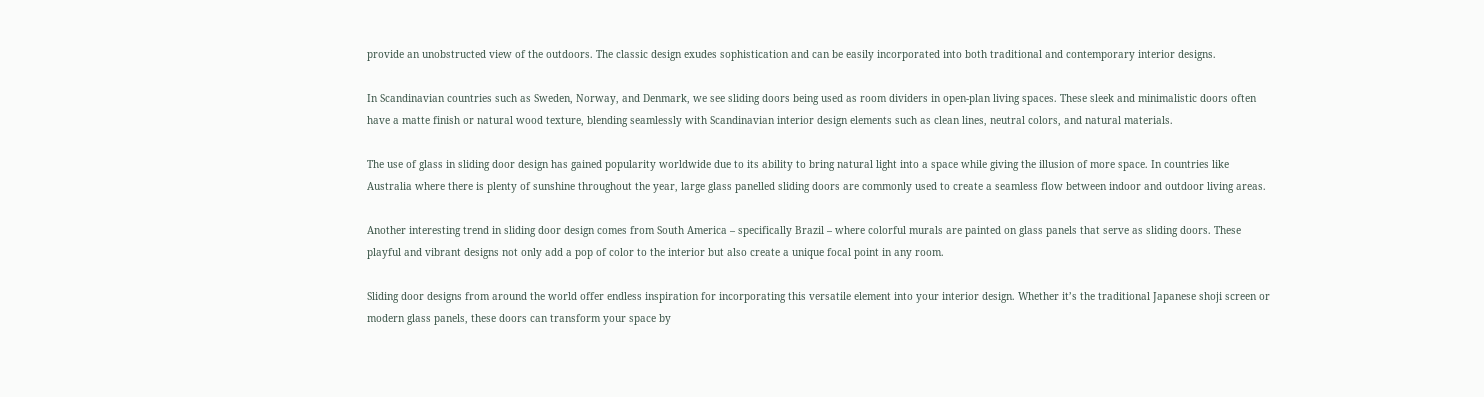provide an unobstructed view of the outdoors. The classic design exudes sophistication and can be easily incorporated into both traditional and contemporary interior designs.

In Scandinavian countries such as Sweden, Norway, and Denmark, we see sliding doors being used as room dividers in open-plan living spaces. These sleek and minimalistic doors often have a matte finish or natural wood texture, blending seamlessly with Scandinavian interior design elements such as clean lines, neutral colors, and natural materials.

The use of glass in sliding door design has gained popularity worldwide due to its ability to bring natural light into a space while giving the illusion of more space. In countries like Australia where there is plenty of sunshine throughout the year, large glass panelled sliding doors are commonly used to create a seamless flow between indoor and outdoor living areas.

Another interesting trend in sliding door design comes from South America – specifically Brazil – where colorful murals are painted on glass panels that serve as sliding doors. These playful and vibrant designs not only add a pop of color to the interior but also create a unique focal point in any room.

Sliding door designs from around the world offer endless inspiration for incorporating this versatile element into your interior design. Whether it’s the traditional Japanese shoji screen or modern glass panels, these doors can transform your space by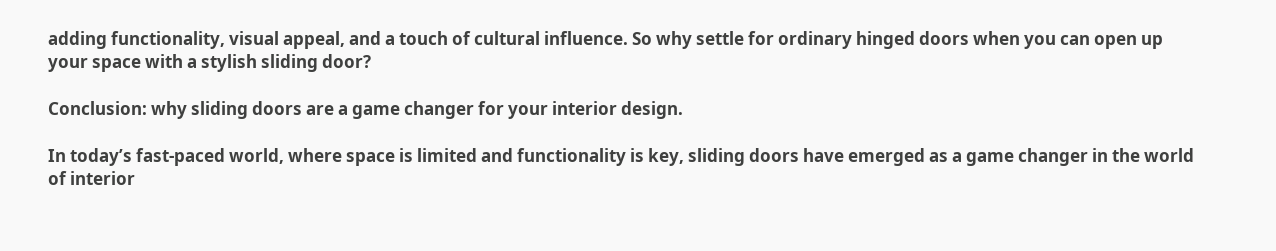adding functionality, visual appeal, and a touch of cultural influence. So why settle for ordinary hinged doors when you can open up your space with a stylish sliding door?

Conclusion: why sliding doors are a game changer for your interior design.

In today’s fast-paced world, where space is limited and functionality is key, sliding doors have emerged as a game changer in the world of interior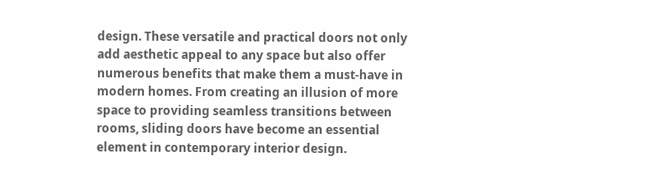design. These versatile and practical doors not only add aesthetic appeal to any space but also offer numerous benefits that make them a must-have in modern homes. From creating an illusion of more space to providing seamless transitions between rooms, sliding doors have become an essential element in contemporary interior design.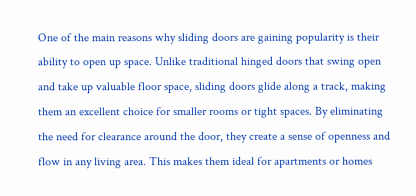One of the main reasons why sliding doors are gaining popularity is their ability to open up space. Unlike traditional hinged doors that swing open and take up valuable floor space, sliding doors glide along a track, making them an excellent choice for smaller rooms or tight spaces. By eliminating the need for clearance around the door, they create a sense of openness and flow in any living area. This makes them ideal for apartments or homes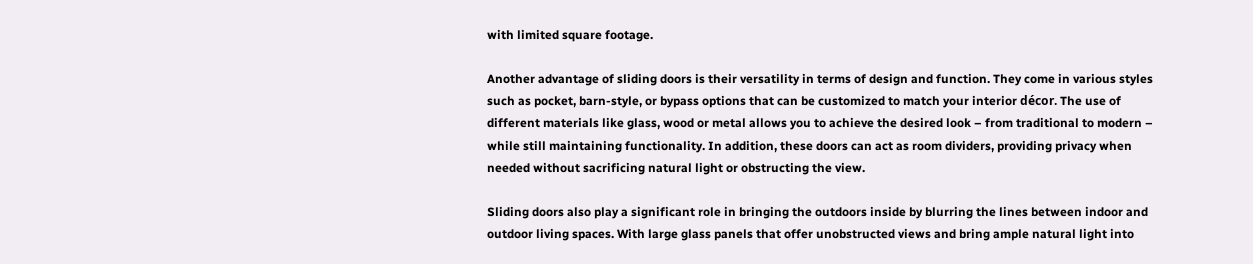with limited square footage.

Another advantage of sliding doors is their versatility in terms of design and function. They come in various styles such as pocket, barn-style, or bypass options that can be customized to match your interior décor. The use of different materials like glass, wood or metal allows you to achieve the desired look – from traditional to modern – while still maintaining functionality. In addition, these doors can act as room dividers, providing privacy when needed without sacrificing natural light or obstructing the view.

Sliding doors also play a significant role in bringing the outdoors inside by blurring the lines between indoor and outdoor living spaces. With large glass panels that offer unobstructed views and bring ample natural light into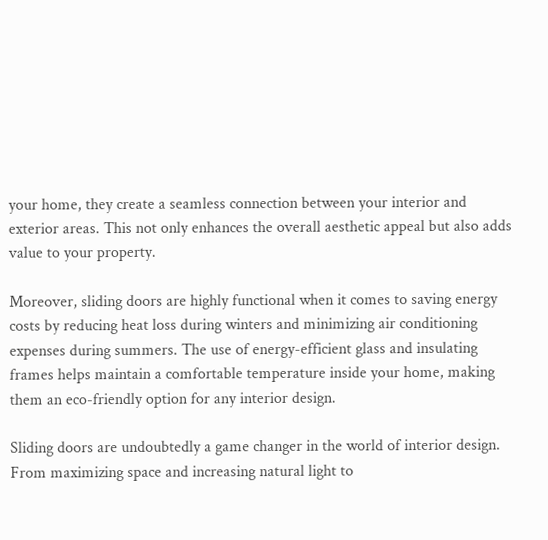your home, they create a seamless connection between your interior and exterior areas. This not only enhances the overall aesthetic appeal but also adds value to your property.

Moreover, sliding doors are highly functional when it comes to saving energy costs by reducing heat loss during winters and minimizing air conditioning expenses during summers. The use of energy-efficient glass and insulating frames helps maintain a comfortable temperature inside your home, making them an eco-friendly option for any interior design.

Sliding doors are undoubtedly a game changer in the world of interior design. From maximizing space and increasing natural light to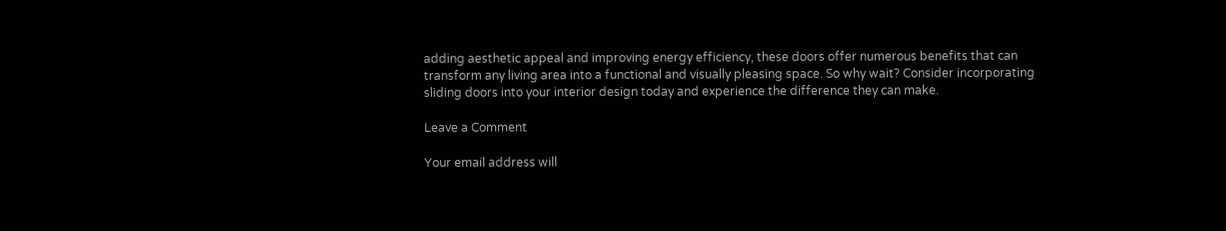adding aesthetic appeal and improving energy efficiency, these doors offer numerous benefits that can transform any living area into a functional and visually pleasing space. So why wait? Consider incorporating sliding doors into your interior design today and experience the difference they can make.

Leave a Comment

Your email address will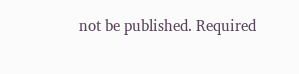not be published. Required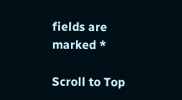fields are marked *

Scroll to Top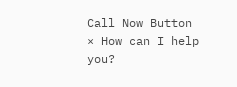Call Now Button
× How can I help you?